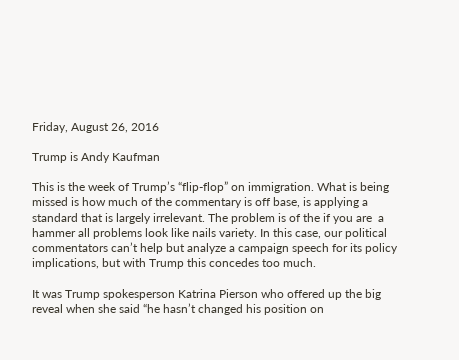Friday, August 26, 2016

Trump is Andy Kaufman

This is the week of Trump’s “flip-flop” on immigration. What is being missed is how much of the commentary is off base, is applying a standard that is largely irrelevant. The problem is of the if you are  a hammer all problems look like nails variety. In this case, our political commentators can’t help but analyze a campaign speech for its policy implications, but with Trump this concedes too much.

It was Trump spokesperson Katrina Pierson who offered up the big reveal when she said “he hasn’t changed his position on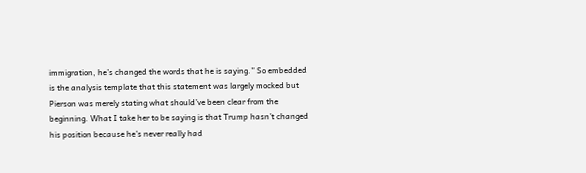immigration, he’s changed the words that he is saying.” So embedded is the analysis template that this statement was largely mocked but Pierson was merely stating what should’ve been clear from the beginning. What I take her to be saying is that Trump hasn’t changed his position because he’s never really had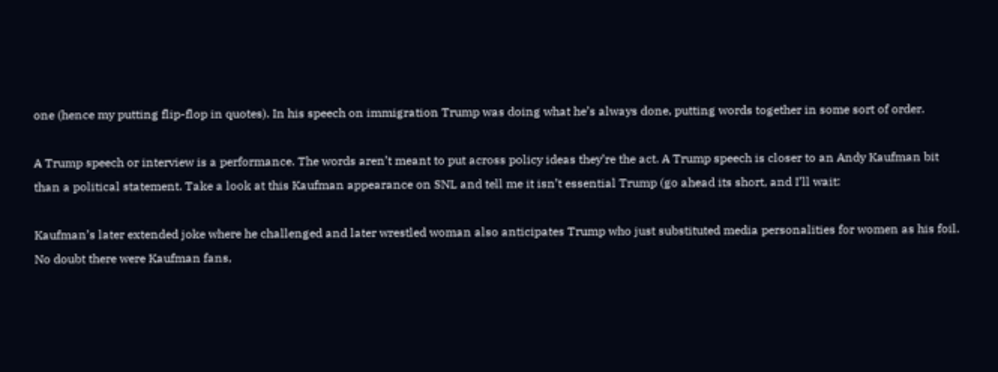one (hence my putting flip-flop in quotes). In his speech on immigration Trump was doing what he’s always done, putting words together in some sort of order.

A Trump speech or interview is a performance. The words aren’t meant to put across policy ideas they’re the act. A Trump speech is closer to an Andy Kaufman bit than a political statement. Take a look at this Kaufman appearance on SNL and tell me it isn’t essential Trump (go ahead its short, and I’ll wait:

Kaufman’s later extended joke where he challenged and later wrestled woman also anticipates Trump who just substituted media personalities for women as his foil. No doubt there were Kaufman fans,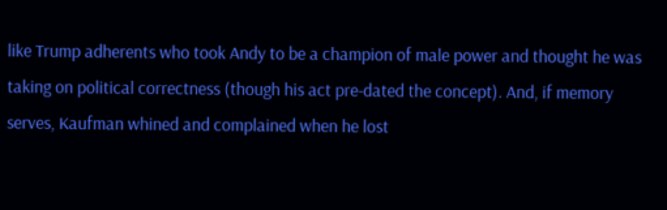like Trump adherents who took Andy to be a champion of male power and thought he was taking on political correctness (though his act pre-dated the concept). And, if memory serves, Kaufman whined and complained when he lost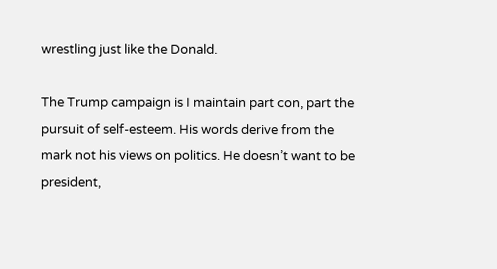wrestling just like the Donald.

The Trump campaign is I maintain part con, part the pursuit of self-esteem. His words derive from the mark not his views on politics. He doesn’t want to be president,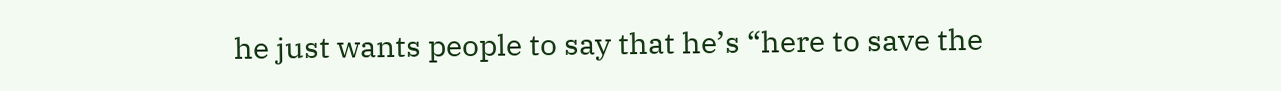he just wants people to say that he’s “here to save the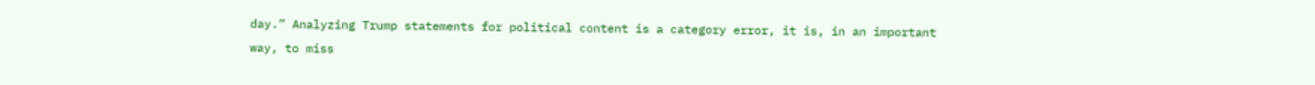day.” Analyzing Trump statements for political content is a category error, it is, in an important way, to miss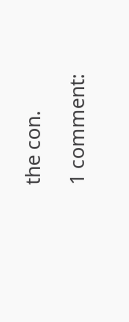the con.

1 comment: